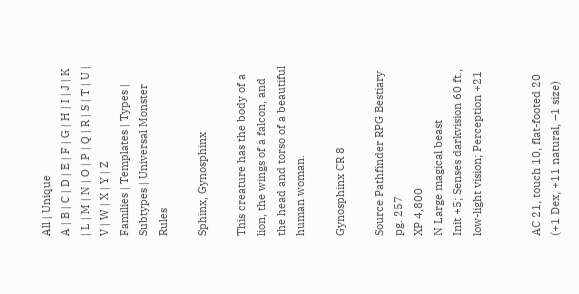All | Unique
A | B | C | D | E | F | G | H | I | J | K | L | M | N | O | P | Q | R | S | T | U | V | W | X | Y | Z
Families | Templates | Types | Subtypes | Universal Monster Rules

Sphinx, Gynosphinx

This creature has the body of a lion, the wings of a falcon, and the head and torso of a beautiful human woman.

Gynosphinx CR 8

Source Pathfinder RPG Bestiary pg. 257
XP 4,800
N Large magical beast
Init +5; Senses darkvision 60 ft., low-light vision; Perception +21


AC 21, touch 10, flat-footed 20 (+1 Dex, +11 natural, –1 size)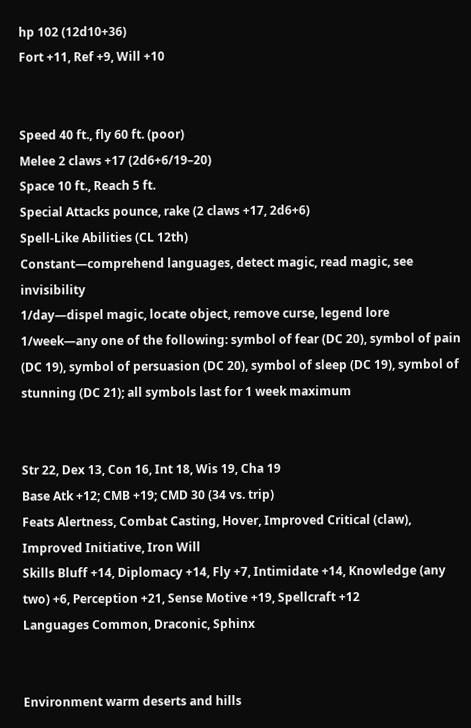hp 102 (12d10+36)
Fort +11, Ref +9, Will +10


Speed 40 ft., fly 60 ft. (poor)
Melee 2 claws +17 (2d6+6/19–20)
Space 10 ft., Reach 5 ft.
Special Attacks pounce, rake (2 claws +17, 2d6+6)
Spell-Like Abilities (CL 12th)
Constant—comprehend languages, detect magic, read magic, see invisibility
1/day—dispel magic, locate object, remove curse, legend lore
1/week—any one of the following: symbol of fear (DC 20), symbol of pain (DC 19), symbol of persuasion (DC 20), symbol of sleep (DC 19), symbol of stunning (DC 21); all symbols last for 1 week maximum


Str 22, Dex 13, Con 16, Int 18, Wis 19, Cha 19
Base Atk +12; CMB +19; CMD 30 (34 vs. trip)
Feats Alertness, Combat Casting, Hover, Improved Critical (claw), Improved Initiative, Iron Will
Skills Bluff +14, Diplomacy +14, Fly +7, Intimidate +14, Knowledge (any two) +6, Perception +21, Sense Motive +19, Spellcraft +12
Languages Common, Draconic, Sphinx


Environment warm deserts and hills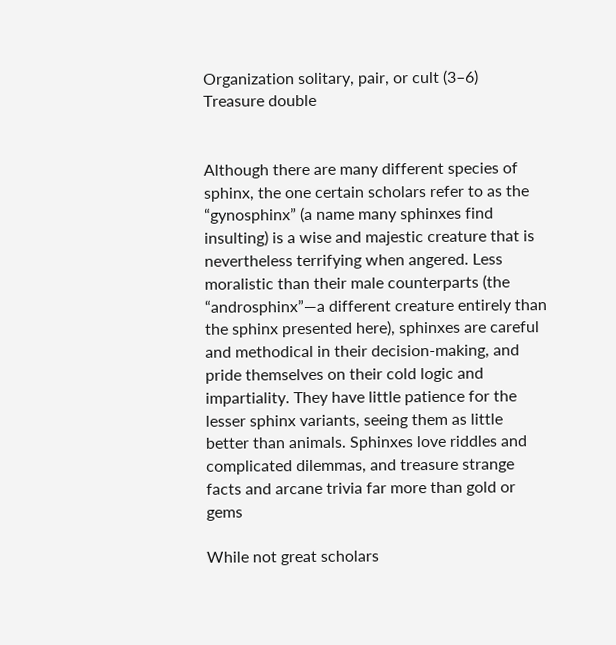Organization solitary, pair, or cult (3–6)
Treasure double


Although there are many different species of sphinx, the one certain scholars refer to as the “gynosphinx” (a name many sphinxes find insulting) is a wise and majestic creature that is nevertheless terrifying when angered. Less moralistic than their male counterparts (the “androsphinx”—a different creature entirely than the sphinx presented here), sphinxes are careful and methodical in their decision-making, and pride themselves on their cold logic and impartiality. They have little patience for the lesser sphinx variants, seeing them as little better than animals. Sphinxes love riddles and complicated dilemmas, and treasure strange facts and arcane trivia far more than gold or gems

While not great scholars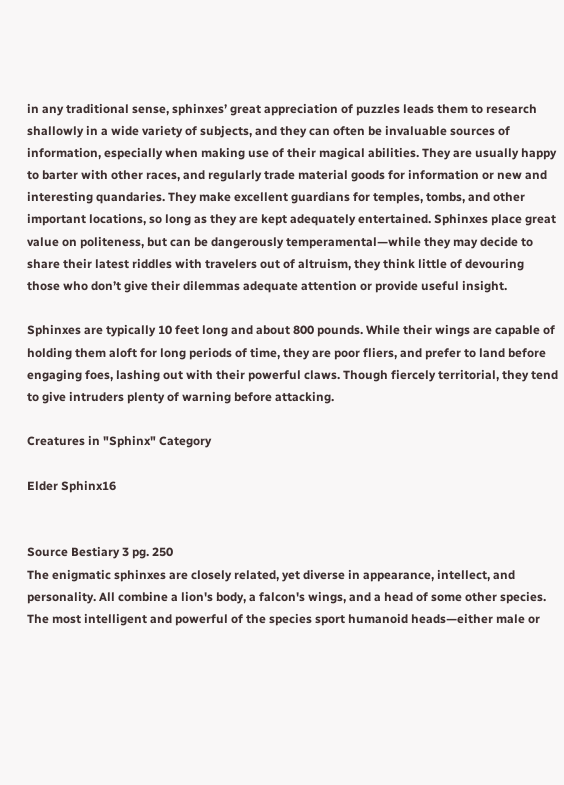in any traditional sense, sphinxes’ great appreciation of puzzles leads them to research shallowly in a wide variety of subjects, and they can often be invaluable sources of information, especially when making use of their magical abilities. They are usually happy to barter with other races, and regularly trade material goods for information or new and interesting quandaries. They make excellent guardians for temples, tombs, and other important locations, so long as they are kept adequately entertained. Sphinxes place great value on politeness, but can be dangerously temperamental—while they may decide to share their latest riddles with travelers out of altruism, they think little of devouring those who don’t give their dilemmas adequate attention or provide useful insight.

Sphinxes are typically 10 feet long and about 800 pounds. While their wings are capable of holding them aloft for long periods of time, they are poor fliers, and prefer to land before engaging foes, lashing out with their powerful claws. Though fiercely territorial, they tend to give intruders plenty of warning before attacking.

Creatures in "Sphinx" Category

Elder Sphinx16


Source Bestiary 3 pg. 250
The enigmatic sphinxes are closely related, yet diverse in appearance, intellect, and personality. All combine a lion's body, a falcon's wings, and a head of some other species. The most intelligent and powerful of the species sport humanoid heads—either male or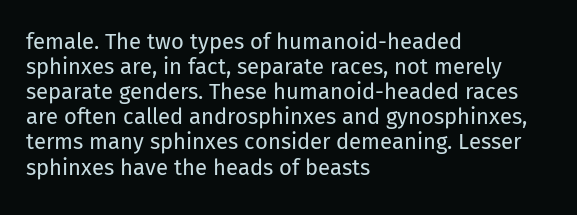female. The two types of humanoid-headed sphinxes are, in fact, separate races, not merely separate genders. These humanoid-headed races are often called androsphinxes and gynosphinxes, terms many sphinxes consider demeaning. Lesser sphinxes have the heads of beasts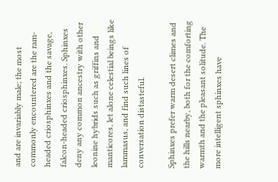and are invariably male; the most commonly encountered are the ram-headed criosphinxes and the savage, falcon-headed criosphinxes. Sphinxes deny any common ancestry with other leonine hybrids such as griffins and manticores, let alone celestial beings like lammasus, and find such lines of conversation distasteful.

Sphinxes prefer warm desert climes and the hills nearby, both for the comforting warmth and the pleasant solitude. The more intelligent sphinxes have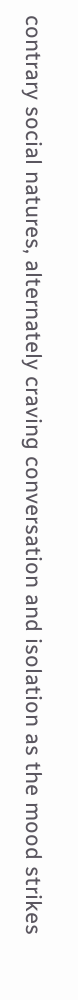contrary social natures, alternately craving conversation and isolation as the mood strikes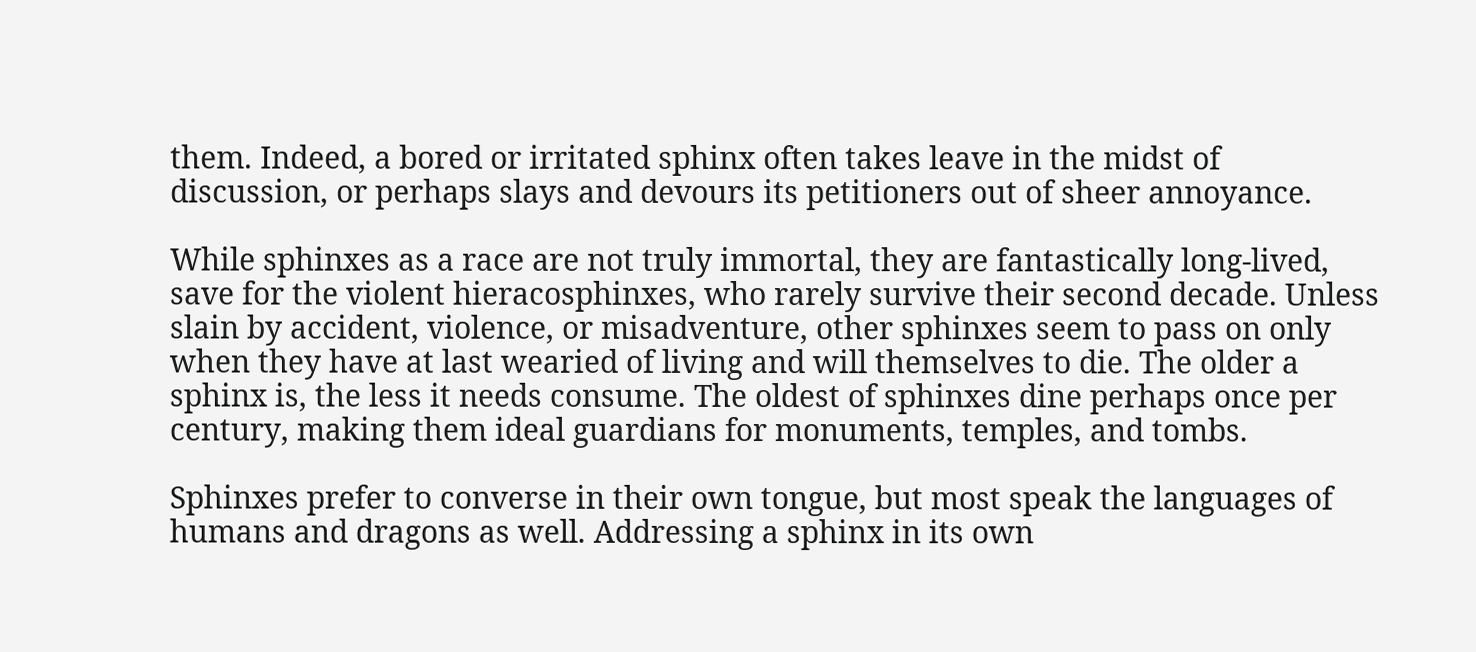them. Indeed, a bored or irritated sphinx often takes leave in the midst of discussion, or perhaps slays and devours its petitioners out of sheer annoyance.

While sphinxes as a race are not truly immortal, they are fantastically long-lived, save for the violent hieracosphinxes, who rarely survive their second decade. Unless slain by accident, violence, or misadventure, other sphinxes seem to pass on only when they have at last wearied of living and will themselves to die. The older a sphinx is, the less it needs consume. The oldest of sphinxes dine perhaps once per century, making them ideal guardians for monuments, temples, and tombs.

Sphinxes prefer to converse in their own tongue, but most speak the languages of humans and dragons as well. Addressing a sphinx in its own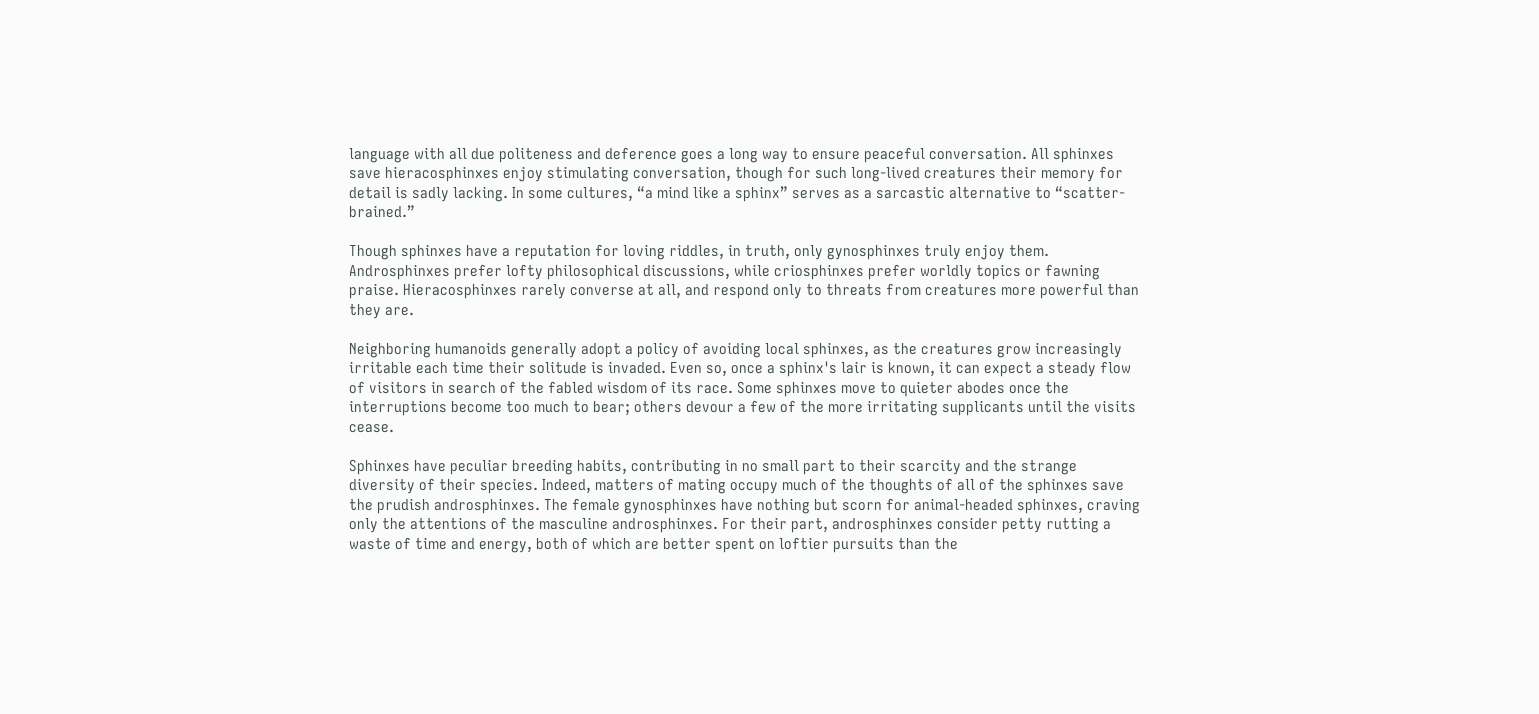language with all due politeness and deference goes a long way to ensure peaceful conversation. All sphinxes save hieracosphinxes enjoy stimulating conversation, though for such long-lived creatures their memory for detail is sadly lacking. In some cultures, “a mind like a sphinx” serves as a sarcastic alternative to “scatter-brained.”

Though sphinxes have a reputation for loving riddles, in truth, only gynosphinxes truly enjoy them. Androsphinxes prefer lofty philosophical discussions, while criosphinxes prefer worldly topics or fawning praise. Hieracosphinxes rarely converse at all, and respond only to threats from creatures more powerful than they are.

Neighboring humanoids generally adopt a policy of avoiding local sphinxes, as the creatures grow increasingly irritable each time their solitude is invaded. Even so, once a sphinx's lair is known, it can expect a steady flow of visitors in search of the fabled wisdom of its race. Some sphinxes move to quieter abodes once the interruptions become too much to bear; others devour a few of the more irritating supplicants until the visits cease.

Sphinxes have peculiar breeding habits, contributing in no small part to their scarcity and the strange diversity of their species. Indeed, matters of mating occupy much of the thoughts of all of the sphinxes save the prudish androsphinxes. The female gynosphinxes have nothing but scorn for animal-headed sphinxes, craving only the attentions of the masculine androsphinxes. For their part, androsphinxes consider petty rutting a waste of time and energy, both of which are better spent on loftier pursuits than the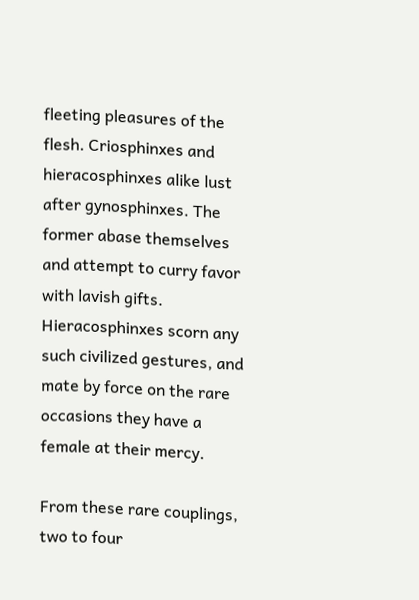fleeting pleasures of the flesh. Criosphinxes and hieracosphinxes alike lust after gynosphinxes. The former abase themselves and attempt to curry favor with lavish gifts. Hieracosphinxes scorn any such civilized gestures, and mate by force on the rare occasions they have a female at their mercy.

From these rare couplings, two to four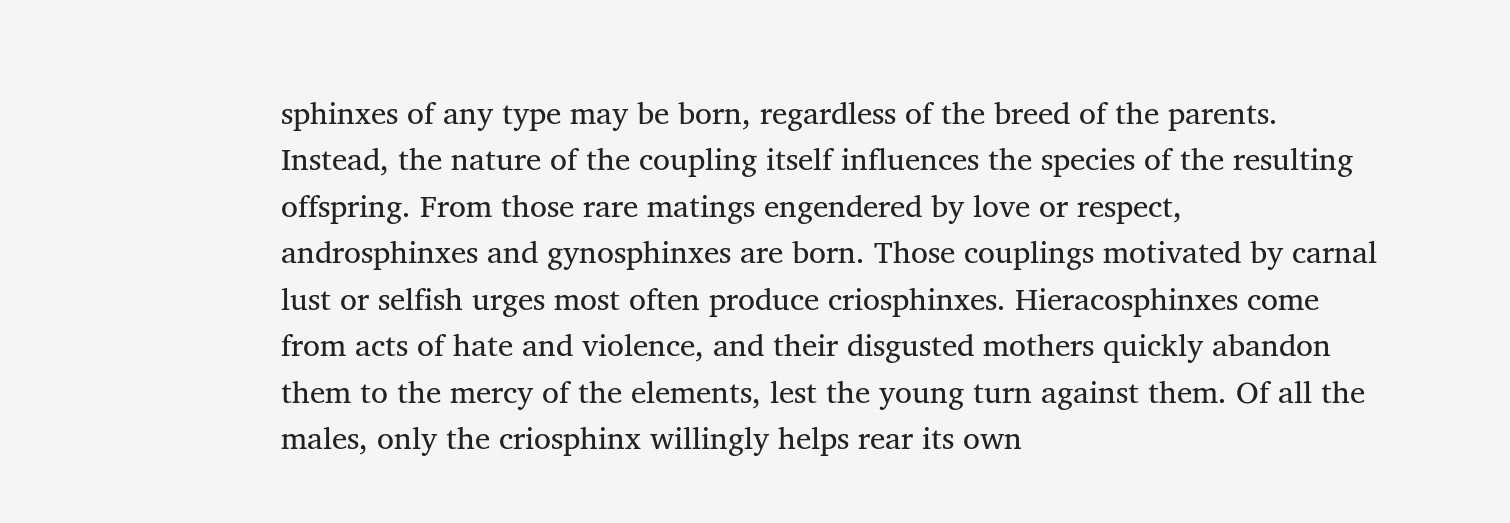sphinxes of any type may be born, regardless of the breed of the parents. Instead, the nature of the coupling itself influences the species of the resulting offspring. From those rare matings engendered by love or respect, androsphinxes and gynosphinxes are born. Those couplings motivated by carnal lust or selfish urges most often produce criosphinxes. Hieracosphinxes come from acts of hate and violence, and their disgusted mothers quickly abandon them to the mercy of the elements, lest the young turn against them. Of all the males, only the criosphinx willingly helps rear its own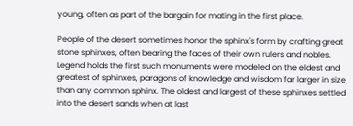young, often as part of the bargain for mating in the first place.

People of the desert sometimes honor the sphinx's form by crafting great stone sphinxes, often bearing the faces of their own rulers and nobles. Legend holds the first such monuments were modeled on the eldest and greatest of sphinxes, paragons of knowledge and wisdom far larger in size than any common sphinx. The oldest and largest of these sphinxes settled into the desert sands when at last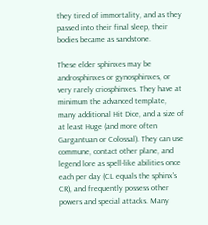they tired of immortality, and as they passed into their final sleep, their bodies became as sandstone.

These elder sphinxes may be androsphinxes or gynosphinxes, or very rarely criosphinxes. They have at minimum the advanced template, many additional Hit Dice, and a size of at least Huge (and more often Gargantuan or Colossal). They can use commune, contact other plane, and legend lore as spell-like abilities once each per day (CL equals the sphinx's CR), and frequently possess other powers and special attacks. Many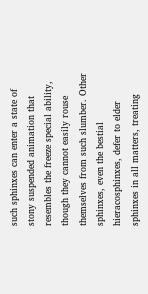such sphinxes can enter a state of stony suspended animation that resembles the freeze special ability, though they cannot easily rouse themselves from such slumber. Other sphinxes, even the bestial hieracosphinxes, defer to elder sphinxes in all matters, treating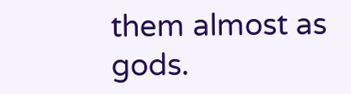them almost as gods.